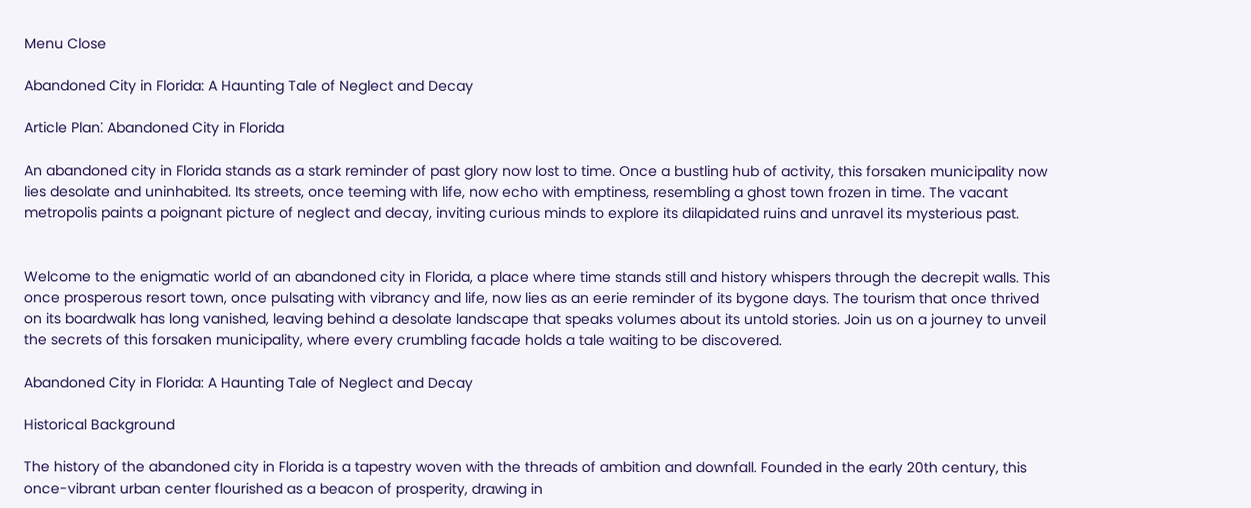Menu Close

Abandoned City in Florida: A Haunting Tale of Neglect and Decay

Article Plan⁚ Abandoned City in Florida

An abandoned city in Florida stands as a stark reminder of past glory now lost to time. Once a bustling hub of activity, this forsaken municipality now lies desolate and uninhabited. Its streets, once teeming with life, now echo with emptiness, resembling a ghost town frozen in time. The vacant metropolis paints a poignant picture of neglect and decay, inviting curious minds to explore its dilapidated ruins and unravel its mysterious past.


Welcome to the enigmatic world of an abandoned city in Florida, a place where time stands still and history whispers through the decrepit walls. This once prosperous resort town, once pulsating with vibrancy and life, now lies as an eerie reminder of its bygone days. The tourism that once thrived on its boardwalk has long vanished, leaving behind a desolate landscape that speaks volumes about its untold stories. Join us on a journey to unveil the secrets of this forsaken municipality, where every crumbling facade holds a tale waiting to be discovered.

Abandoned City in Florida: A Haunting Tale of Neglect and Decay

Historical Background

The history of the abandoned city in Florida is a tapestry woven with the threads of ambition and downfall. Founded in the early 20th century, this once-vibrant urban center flourished as a beacon of prosperity, drawing in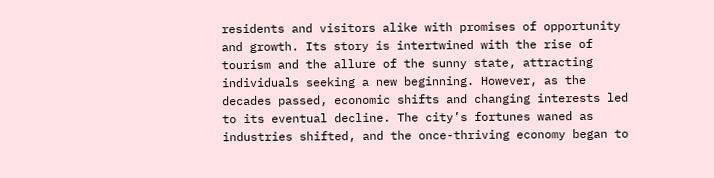residents and visitors alike with promises of opportunity and growth. Its story is intertwined with the rise of tourism and the allure of the sunny state, attracting individuals seeking a new beginning. However, as the decades passed, economic shifts and changing interests led to its eventual decline. The city’s fortunes waned as industries shifted, and the once-thriving economy began to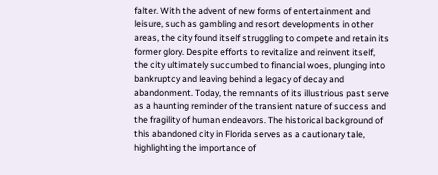falter. With the advent of new forms of entertainment and leisure, such as gambling and resort developments in other areas, the city found itself struggling to compete and retain its former glory. Despite efforts to revitalize and reinvent itself, the city ultimately succumbed to financial woes, plunging into bankruptcy and leaving behind a legacy of decay and abandonment. Today, the remnants of its illustrious past serve as a haunting reminder of the transient nature of success and the fragility of human endeavors. The historical background of this abandoned city in Florida serves as a cautionary tale, highlighting the importance of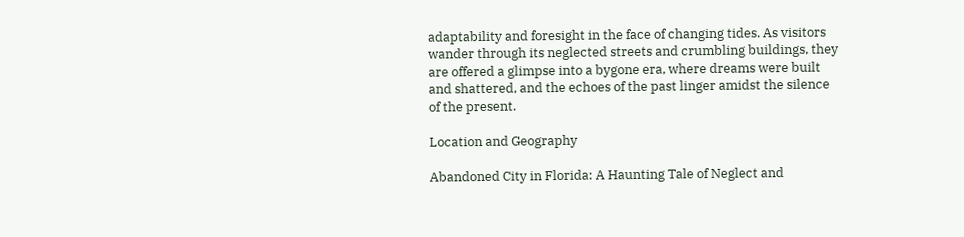adaptability and foresight in the face of changing tides. As visitors wander through its neglected streets and crumbling buildings, they are offered a glimpse into a bygone era, where dreams were built and shattered, and the echoes of the past linger amidst the silence of the present.

Location and Geography

Abandoned City in Florida: A Haunting Tale of Neglect and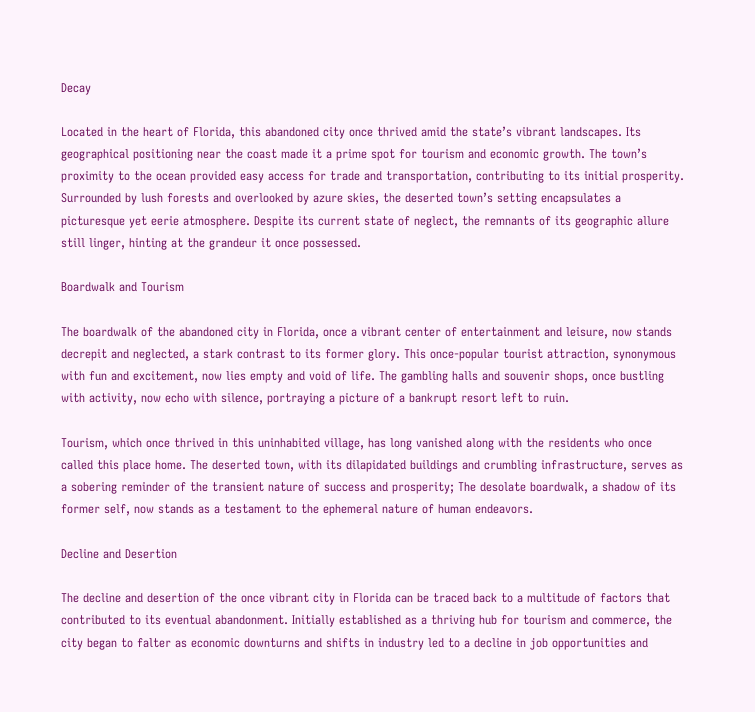Decay

Located in the heart of Florida, this abandoned city once thrived amid the state’s vibrant landscapes. Its geographical positioning near the coast made it a prime spot for tourism and economic growth. The town’s proximity to the ocean provided easy access for trade and transportation, contributing to its initial prosperity. Surrounded by lush forests and overlooked by azure skies, the deserted town’s setting encapsulates a picturesque yet eerie atmosphere. Despite its current state of neglect, the remnants of its geographic allure still linger, hinting at the grandeur it once possessed.

Boardwalk and Tourism

The boardwalk of the abandoned city in Florida, once a vibrant center of entertainment and leisure, now stands decrepit and neglected, a stark contrast to its former glory. This once-popular tourist attraction, synonymous with fun and excitement, now lies empty and void of life. The gambling halls and souvenir shops, once bustling with activity, now echo with silence, portraying a picture of a bankrupt resort left to ruin.

Tourism, which once thrived in this uninhabited village, has long vanished along with the residents who once called this place home. The deserted town, with its dilapidated buildings and crumbling infrastructure, serves as a sobering reminder of the transient nature of success and prosperity; The desolate boardwalk, a shadow of its former self, now stands as a testament to the ephemeral nature of human endeavors.

Decline and Desertion

The decline and desertion of the once vibrant city in Florida can be traced back to a multitude of factors that contributed to its eventual abandonment. Initially established as a thriving hub for tourism and commerce, the city began to falter as economic downturns and shifts in industry led to a decline in job opportunities and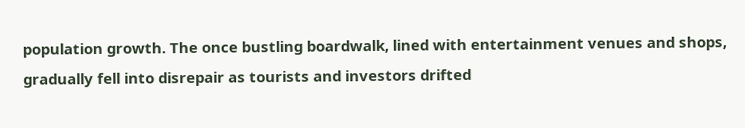population growth. The once bustling boardwalk, lined with entertainment venues and shops, gradually fell into disrepair as tourists and investors drifted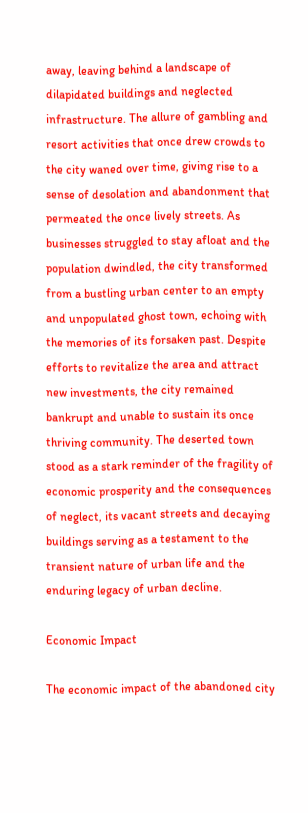away, leaving behind a landscape of dilapidated buildings and neglected infrastructure. The allure of gambling and resort activities that once drew crowds to the city waned over time, giving rise to a sense of desolation and abandonment that permeated the once lively streets. As businesses struggled to stay afloat and the population dwindled, the city transformed from a bustling urban center to an empty and unpopulated ghost town, echoing with the memories of its forsaken past. Despite efforts to revitalize the area and attract new investments, the city remained bankrupt and unable to sustain its once thriving community. The deserted town stood as a stark reminder of the fragility of economic prosperity and the consequences of neglect, its vacant streets and decaying buildings serving as a testament to the transient nature of urban life and the enduring legacy of urban decline.

Economic Impact

The economic impact of the abandoned city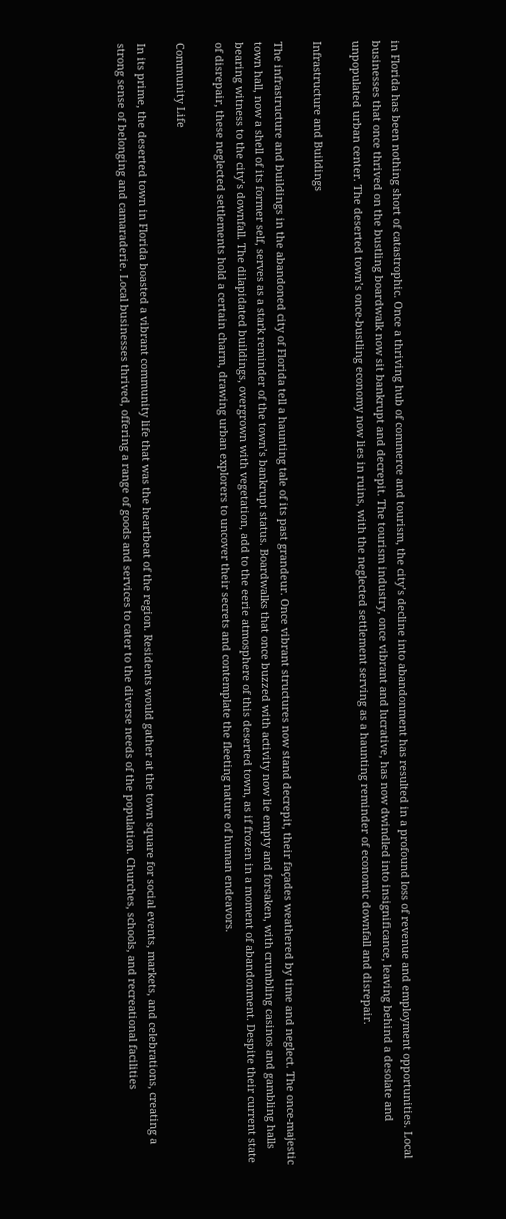in Florida has been nothing short of catastrophic. Once a thriving hub of commerce and tourism, the city’s decline into abandonment has resulted in a profound loss of revenue and employment opportunities. Local businesses that once thrived on the bustling boardwalk now sit bankrupt and decrepit. The tourism industry, once vibrant and lucrative, has now dwindled into insignificance, leaving behind a desolate and unpopulated urban center. The deserted town’s once-bustling economy now lies in ruins, with the neglected settlement serving as a haunting reminder of economic downfall and disrepair.

Infrastructure and Buildings

The infrastructure and buildings in the abandoned city of Florida tell a haunting tale of its past grandeur. Once vibrant structures now stand decrepit, their façades weathered by time and neglect. The once-majestic town hall, now a shell of its former self, serves as a stark reminder of the town’s bankrupt status. Boardwalks that once buzzed with activity now lie empty and forsaken, with crumbling casinos and gambling halls bearing witness to the city’s downfall. The dilapidated buildings, overgrown with vegetation, add to the eerie atmosphere of this deserted town, as if frozen in a moment of abandonment. Despite their current state of disrepair, these neglected settlements hold a certain charm, drawing urban explorers to uncover their secrets and contemplate the fleeting nature of human endeavors.

Community Life

In its prime, the deserted town in Florida boasted a vibrant community life that was the heartbeat of the region. Residents would gather at the town square for social events, markets, and celebrations, creating a strong sense of belonging and camaraderie. Local businesses thrived, offering a range of goods and services to cater to the diverse needs of the population. Churches, schools, and recreational facilities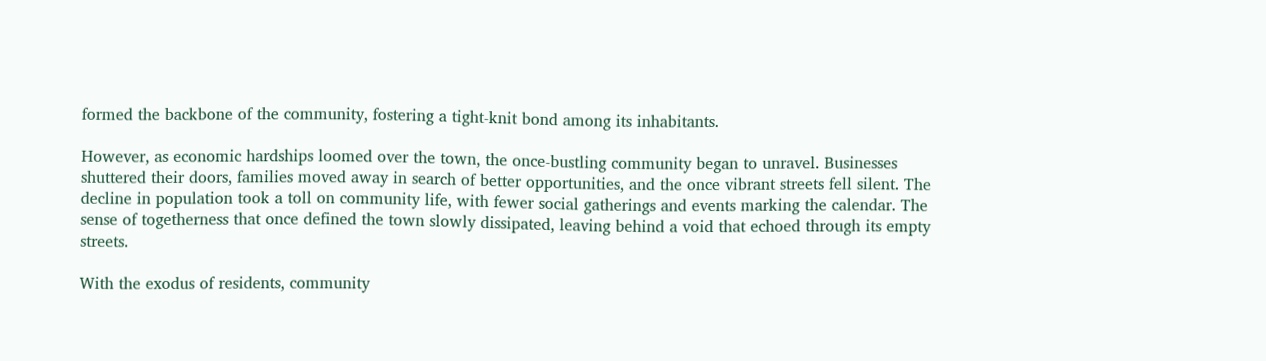formed the backbone of the community, fostering a tight-knit bond among its inhabitants.

However, as economic hardships loomed over the town, the once-bustling community began to unravel. Businesses shuttered their doors, families moved away in search of better opportunities, and the once vibrant streets fell silent. The decline in population took a toll on community life, with fewer social gatherings and events marking the calendar. The sense of togetherness that once defined the town slowly dissipated, leaving behind a void that echoed through its empty streets.

With the exodus of residents, community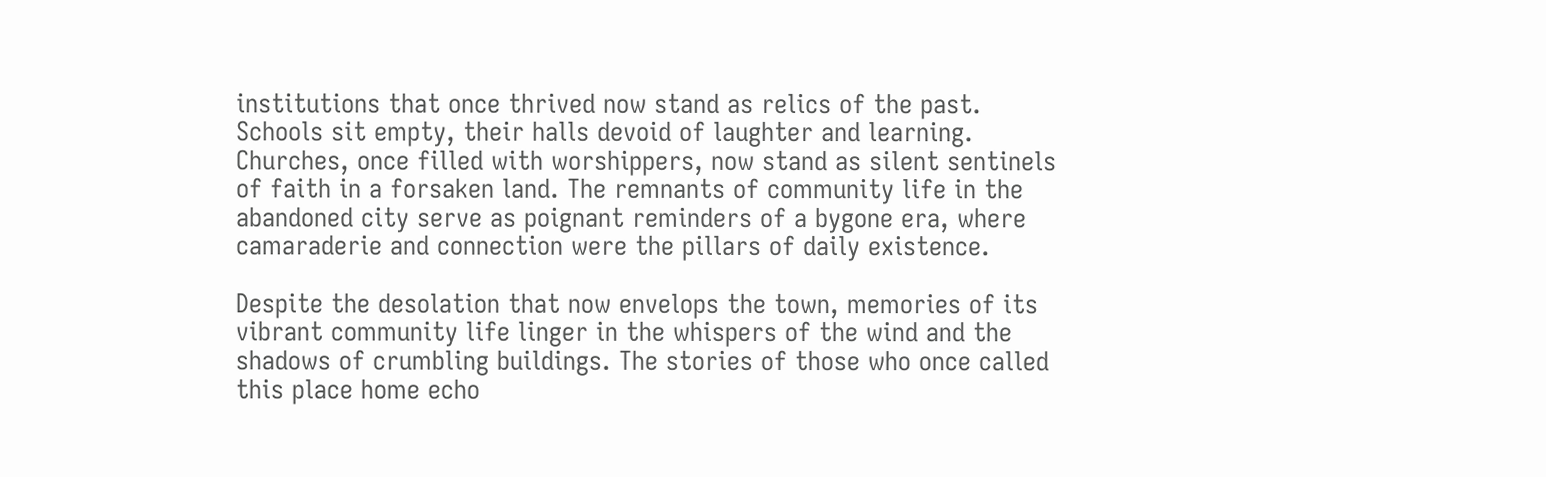institutions that once thrived now stand as relics of the past. Schools sit empty, their halls devoid of laughter and learning. Churches, once filled with worshippers, now stand as silent sentinels of faith in a forsaken land. The remnants of community life in the abandoned city serve as poignant reminders of a bygone era, where camaraderie and connection were the pillars of daily existence.

Despite the desolation that now envelops the town, memories of its vibrant community life linger in the whispers of the wind and the shadows of crumbling buildings. The stories of those who once called this place home echo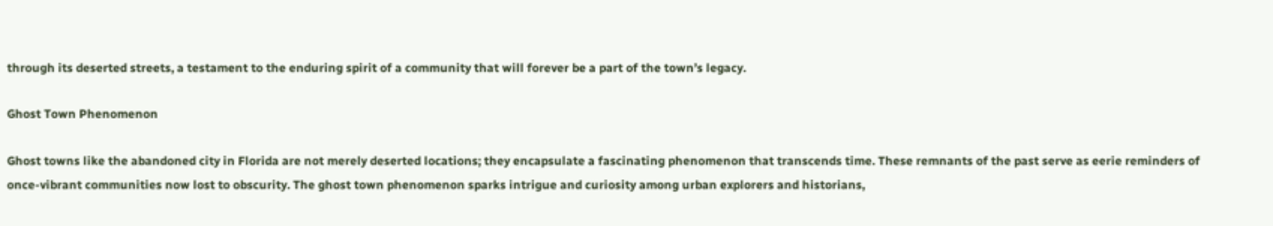through its deserted streets, a testament to the enduring spirit of a community that will forever be a part of the town’s legacy.

Ghost Town Phenomenon

Ghost towns like the abandoned city in Florida are not merely deserted locations; they encapsulate a fascinating phenomenon that transcends time. These remnants of the past serve as eerie reminders of once-vibrant communities now lost to obscurity. The ghost town phenomenon sparks intrigue and curiosity among urban explorers and historians,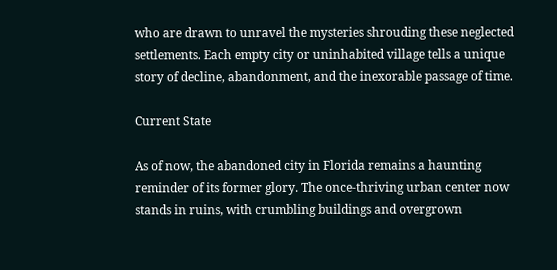who are drawn to unravel the mysteries shrouding these neglected settlements. Each empty city or uninhabited village tells a unique story of decline, abandonment, and the inexorable passage of time.

Current State

As of now, the abandoned city in Florida remains a haunting reminder of its former glory. The once-thriving urban center now stands in ruins, with crumbling buildings and overgrown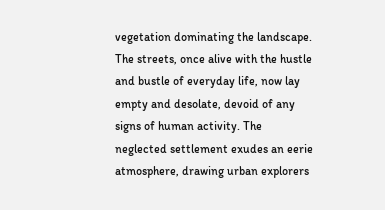vegetation dominating the landscape. The streets, once alive with the hustle and bustle of everyday life, now lay empty and desolate, devoid of any signs of human activity. The neglected settlement exudes an eerie atmosphere, drawing urban explorers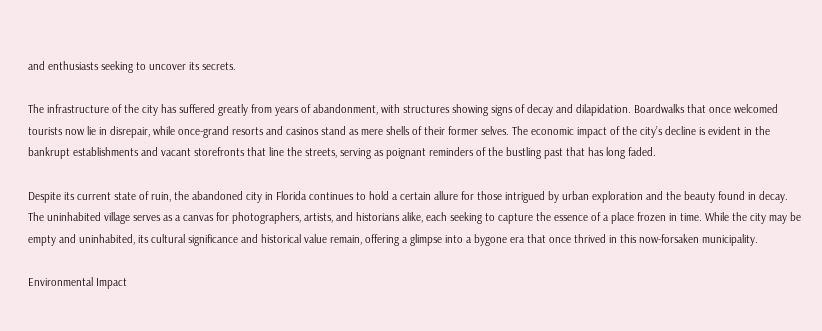and enthusiasts seeking to uncover its secrets.

The infrastructure of the city has suffered greatly from years of abandonment, with structures showing signs of decay and dilapidation. Boardwalks that once welcomed tourists now lie in disrepair, while once-grand resorts and casinos stand as mere shells of their former selves. The economic impact of the city’s decline is evident in the bankrupt establishments and vacant storefronts that line the streets, serving as poignant reminders of the bustling past that has long faded.

Despite its current state of ruin, the abandoned city in Florida continues to hold a certain allure for those intrigued by urban exploration and the beauty found in decay. The uninhabited village serves as a canvas for photographers, artists, and historians alike, each seeking to capture the essence of a place frozen in time. While the city may be empty and uninhabited, its cultural significance and historical value remain, offering a glimpse into a bygone era that once thrived in this now-forsaken municipality.

Environmental Impact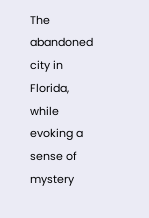The abandoned city in Florida, while evoking a sense of mystery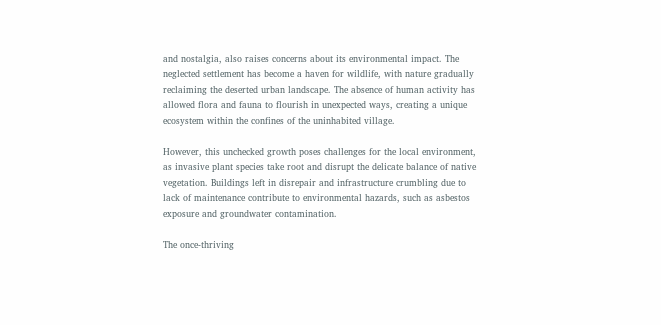and nostalgia, also raises concerns about its environmental impact. The neglected settlement has become a haven for wildlife, with nature gradually reclaiming the deserted urban landscape. The absence of human activity has allowed flora and fauna to flourish in unexpected ways, creating a unique ecosystem within the confines of the uninhabited village.

However, this unchecked growth poses challenges for the local environment, as invasive plant species take root and disrupt the delicate balance of native vegetation. Buildings left in disrepair and infrastructure crumbling due to lack of maintenance contribute to environmental hazards, such as asbestos exposure and groundwater contamination.

The once-thriving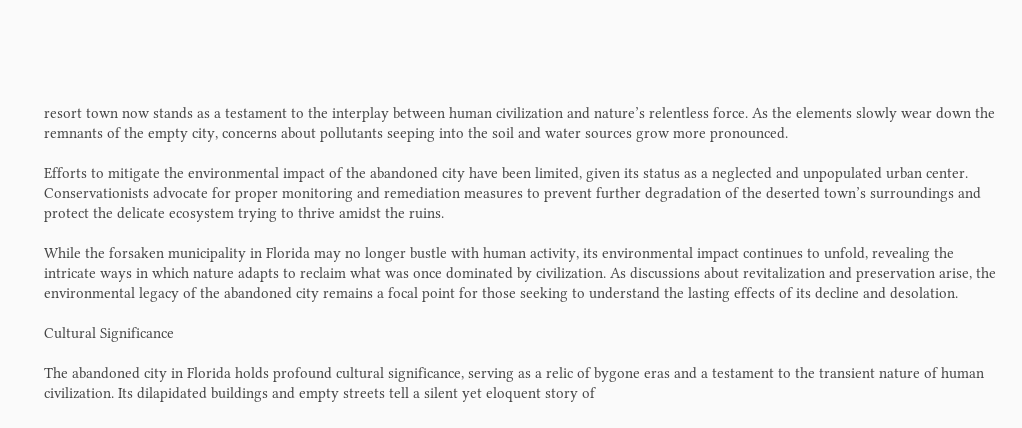resort town now stands as a testament to the interplay between human civilization and nature’s relentless force. As the elements slowly wear down the remnants of the empty city, concerns about pollutants seeping into the soil and water sources grow more pronounced.

Efforts to mitigate the environmental impact of the abandoned city have been limited, given its status as a neglected and unpopulated urban center. Conservationists advocate for proper monitoring and remediation measures to prevent further degradation of the deserted town’s surroundings and protect the delicate ecosystem trying to thrive amidst the ruins.

While the forsaken municipality in Florida may no longer bustle with human activity, its environmental impact continues to unfold, revealing the intricate ways in which nature adapts to reclaim what was once dominated by civilization. As discussions about revitalization and preservation arise, the environmental legacy of the abandoned city remains a focal point for those seeking to understand the lasting effects of its decline and desolation.

Cultural Significance

The abandoned city in Florida holds profound cultural significance, serving as a relic of bygone eras and a testament to the transient nature of human civilization. Its dilapidated buildings and empty streets tell a silent yet eloquent story of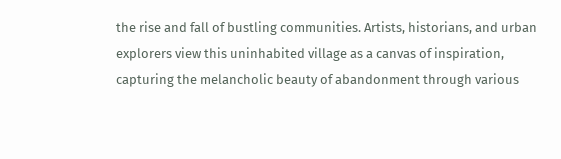the rise and fall of bustling communities. Artists, historians, and urban explorers view this uninhabited village as a canvas of inspiration, capturing the melancholic beauty of abandonment through various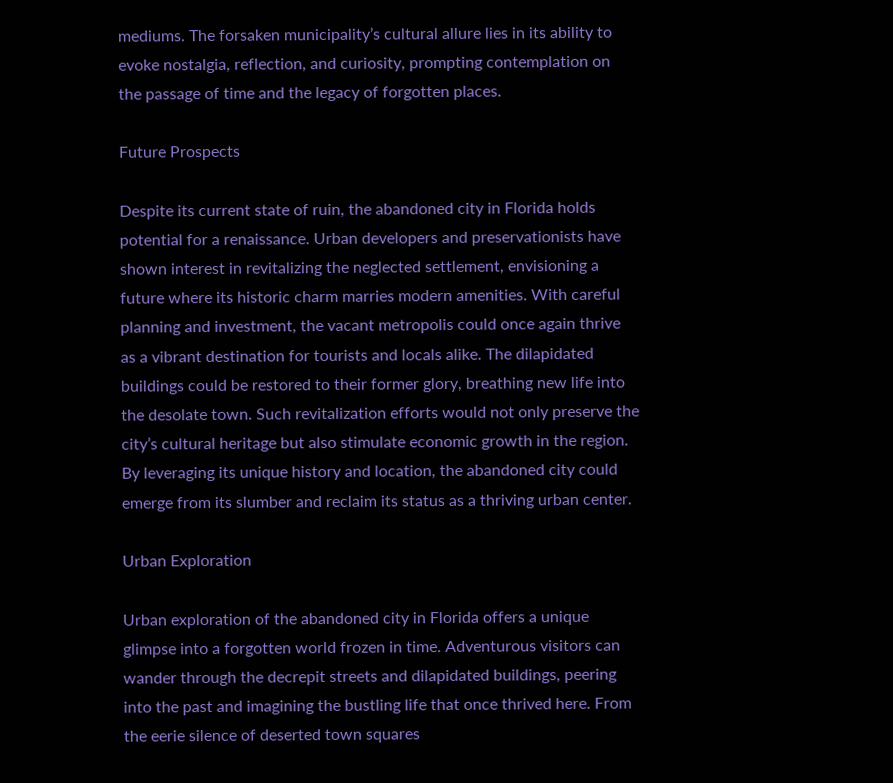mediums. The forsaken municipality’s cultural allure lies in its ability to evoke nostalgia, reflection, and curiosity, prompting contemplation on the passage of time and the legacy of forgotten places.

Future Prospects

Despite its current state of ruin, the abandoned city in Florida holds potential for a renaissance. Urban developers and preservationists have shown interest in revitalizing the neglected settlement, envisioning a future where its historic charm marries modern amenities. With careful planning and investment, the vacant metropolis could once again thrive as a vibrant destination for tourists and locals alike. The dilapidated buildings could be restored to their former glory, breathing new life into the desolate town. Such revitalization efforts would not only preserve the city’s cultural heritage but also stimulate economic growth in the region. By leveraging its unique history and location, the abandoned city could emerge from its slumber and reclaim its status as a thriving urban center.

Urban Exploration

Urban exploration of the abandoned city in Florida offers a unique glimpse into a forgotten world frozen in time. Adventurous visitors can wander through the decrepit streets and dilapidated buildings, peering into the past and imagining the bustling life that once thrived here. From the eerie silence of deserted town squares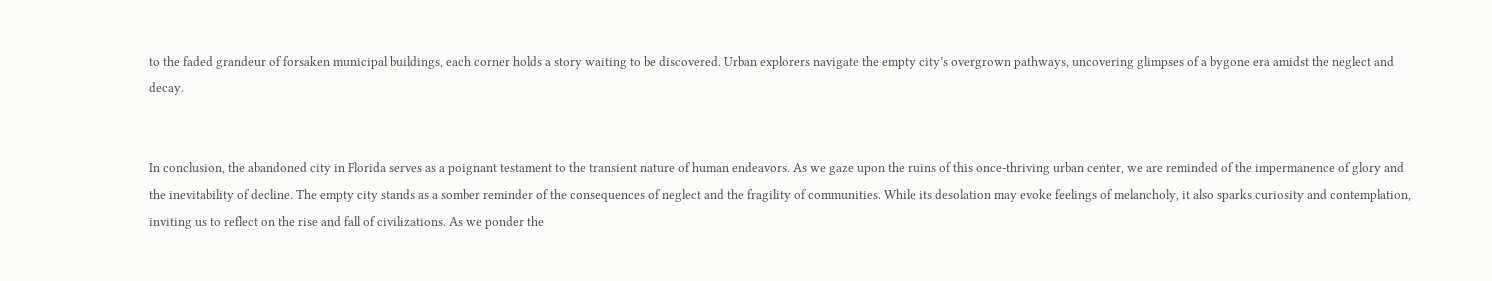to the faded grandeur of forsaken municipal buildings, each corner holds a story waiting to be discovered. Urban explorers navigate the empty city’s overgrown pathways, uncovering glimpses of a bygone era amidst the neglect and decay.


In conclusion, the abandoned city in Florida serves as a poignant testament to the transient nature of human endeavors. As we gaze upon the ruins of this once-thriving urban center, we are reminded of the impermanence of glory and the inevitability of decline. The empty city stands as a somber reminder of the consequences of neglect and the fragility of communities. While its desolation may evoke feelings of melancholy, it also sparks curiosity and contemplation, inviting us to reflect on the rise and fall of civilizations. As we ponder the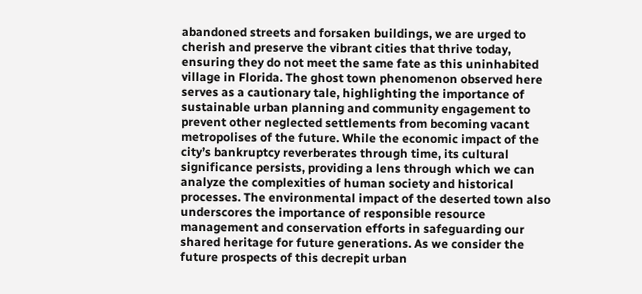abandoned streets and forsaken buildings, we are urged to cherish and preserve the vibrant cities that thrive today, ensuring they do not meet the same fate as this uninhabited village in Florida. The ghost town phenomenon observed here serves as a cautionary tale, highlighting the importance of sustainable urban planning and community engagement to prevent other neglected settlements from becoming vacant metropolises of the future. While the economic impact of the city’s bankruptcy reverberates through time, its cultural significance persists, providing a lens through which we can analyze the complexities of human society and historical processes. The environmental impact of the deserted town also underscores the importance of responsible resource management and conservation efforts in safeguarding our shared heritage for future generations. As we consider the future prospects of this decrepit urban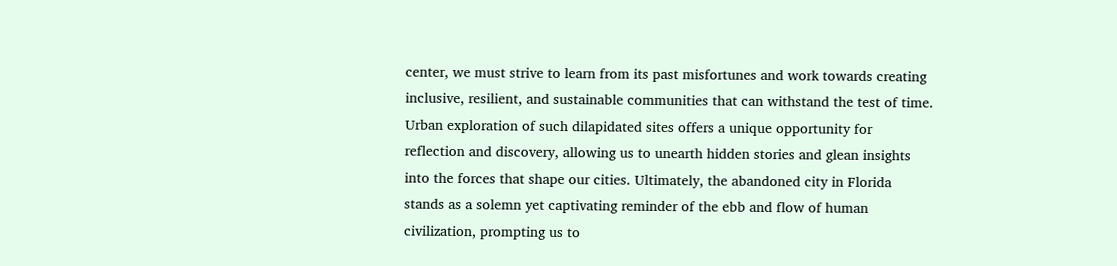center, we must strive to learn from its past misfortunes and work towards creating inclusive, resilient, and sustainable communities that can withstand the test of time. Urban exploration of such dilapidated sites offers a unique opportunity for reflection and discovery, allowing us to unearth hidden stories and glean insights into the forces that shape our cities. Ultimately, the abandoned city in Florida stands as a solemn yet captivating reminder of the ebb and flow of human civilization, prompting us to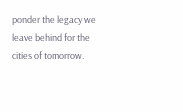ponder the legacy we leave behind for the cities of tomorrow.